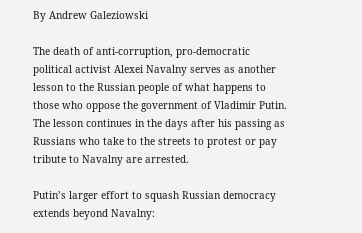By Andrew Galeziowski

The death of anti-corruption, pro-democratic political activist Alexei Navalny serves as another lesson to the Russian people of what happens to those who oppose the government of Vladimir Putin. The lesson continues in the days after his passing as Russians who take to the streets to protest or pay tribute to Navalny are arrested.

Putin’s larger effort to squash Russian democracy extends beyond Navalny: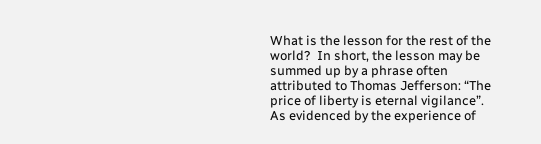What is the lesson for the rest of the world?  In short, the lesson may be summed up by a phrase often attributed to Thomas Jefferson: “The price of liberty is eternal vigilance”. As evidenced by the experience of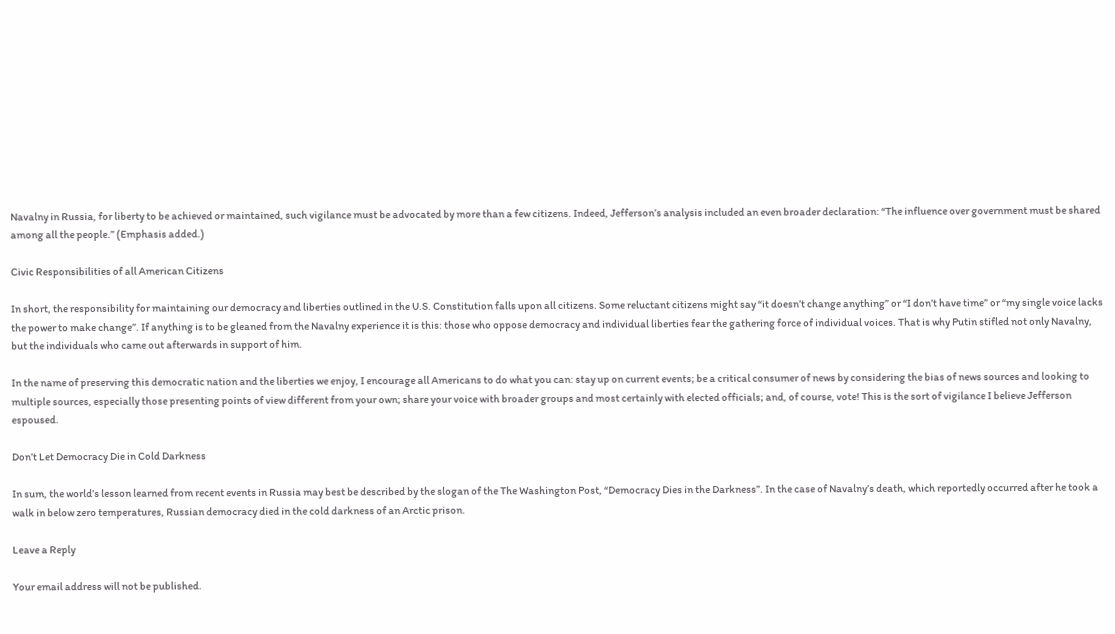Navalny in Russia, for liberty to be achieved or maintained, such vigilance must be advocated by more than a few citizens. Indeed, Jefferson’s analysis included an even broader declaration: “The influence over government must be shared among all the people.” (Emphasis added.)

Civic Responsibilities of all American Citizens

In short, the responsibility for maintaining our democracy and liberties outlined in the U.S. Constitution falls upon all citizens. Some reluctant citizens might say “it doesn’t change anything” or “I don’t have time” or “my single voice lacks the power to make change”. If anything is to be gleaned from the Navalny experience it is this: those who oppose democracy and individual liberties fear the gathering force of individual voices. That is why Putin stifled not only Navalny, but the individuals who came out afterwards in support of him.

In the name of preserving this democratic nation and the liberties we enjoy, I encourage all Americans to do what you can: stay up on current events; be a critical consumer of news by considering the bias of news sources and looking to multiple sources, especially those presenting points of view different from your own; share your voice with broader groups and most certainly with elected officials; and, of course, vote! This is the sort of vigilance I believe Jefferson espoused.

Don’t Let Democracy Die in Cold Darkness

In sum, the world’s lesson learned from recent events in Russia may best be described by the slogan of the The Washington Post, “Democracy Dies in the Darkness”. In the case of Navalny’s death, which reportedly occurred after he took a walk in below zero temperatures, Russian democracy died in the cold darkness of an Arctic prison.

Leave a Reply

Your email address will not be published.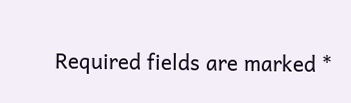Required fields are marked *